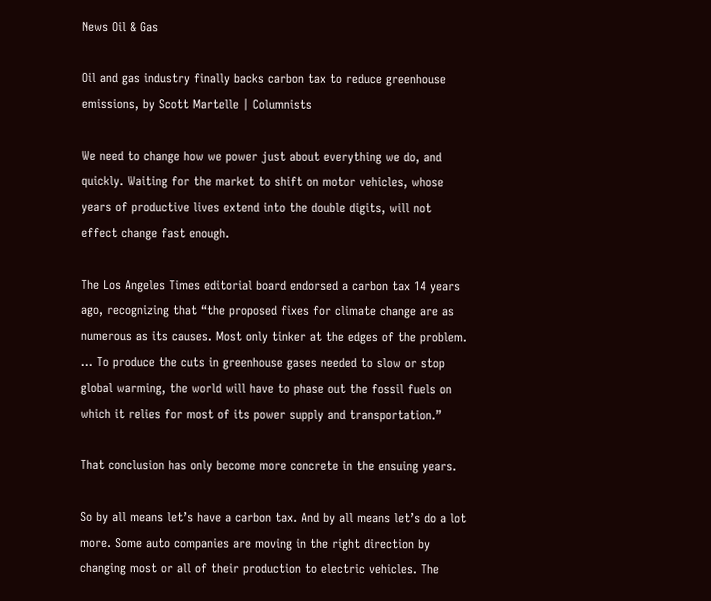News Oil & Gas

Oil and gas industry finally backs carbon tax to reduce greenhouse emissions, by Scott Martelle | Columnists

We need to change how we power just about everything we do, and quickly. Waiting for the market to shift on motor vehicles, whose years of productive lives extend into the double digits, will not effect change fast enough.

The Los Angeles Times editorial board endorsed a carbon tax 14 years ago, recognizing that “the proposed fixes for climate change are as numerous as its causes. Most only tinker at the edges of the problem. … To produce the cuts in greenhouse gases needed to slow or stop global warming, the world will have to phase out the fossil fuels on which it relies for most of its power supply and transportation.”

That conclusion has only become more concrete in the ensuing years.

So by all means let’s have a carbon tax. And by all means let’s do a lot more. Some auto companies are moving in the right direction by changing most or all of their production to electric vehicles. The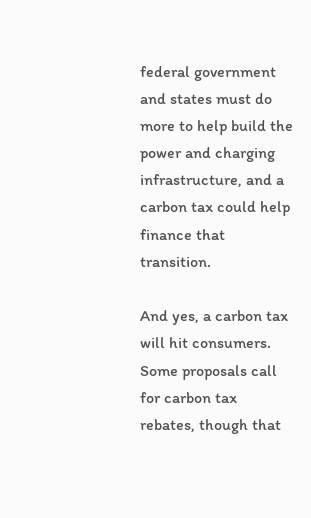federal government and states must do more to help build the power and charging infrastructure, and a carbon tax could help finance that transition.

And yes, a carbon tax will hit consumers. Some proposals call for carbon tax rebates, though that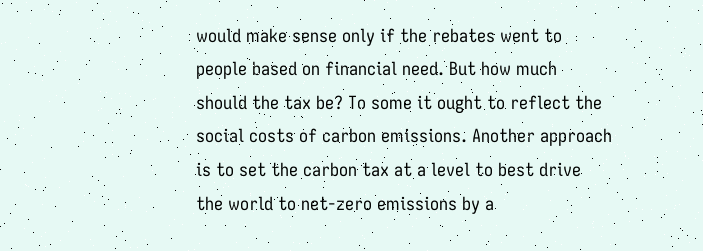would make sense only if the rebates went to people based on financial need. But how much should the tax be? To some it ought to reflect the social costs of carbon emissions. Another approach is to set the carbon tax at a level to best drive the world to net-zero emissions by a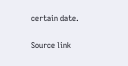certain date.

Source link